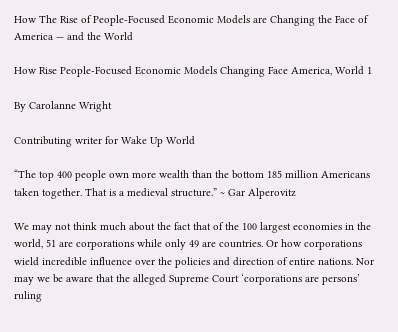How The Rise of People-Focused Economic Models are Changing the Face of America — and the World

How Rise People-Focused Economic Models Changing Face America, World 1

By Carolanne Wright

Contributing writer for Wake Up World

“The top 400 people own more wealth than the bottom 185 million Americans taken together. That is a medieval structure.” ~ Gar Alperovitz

We may not think much about the fact that of the 100 largest economies in the world, 51 are corporations while only 49 are countries. Or how corporations wield incredible influence over the policies and direction of entire nations. Nor may we be aware that the alleged Supreme Court ‘corporations are persons’ ruling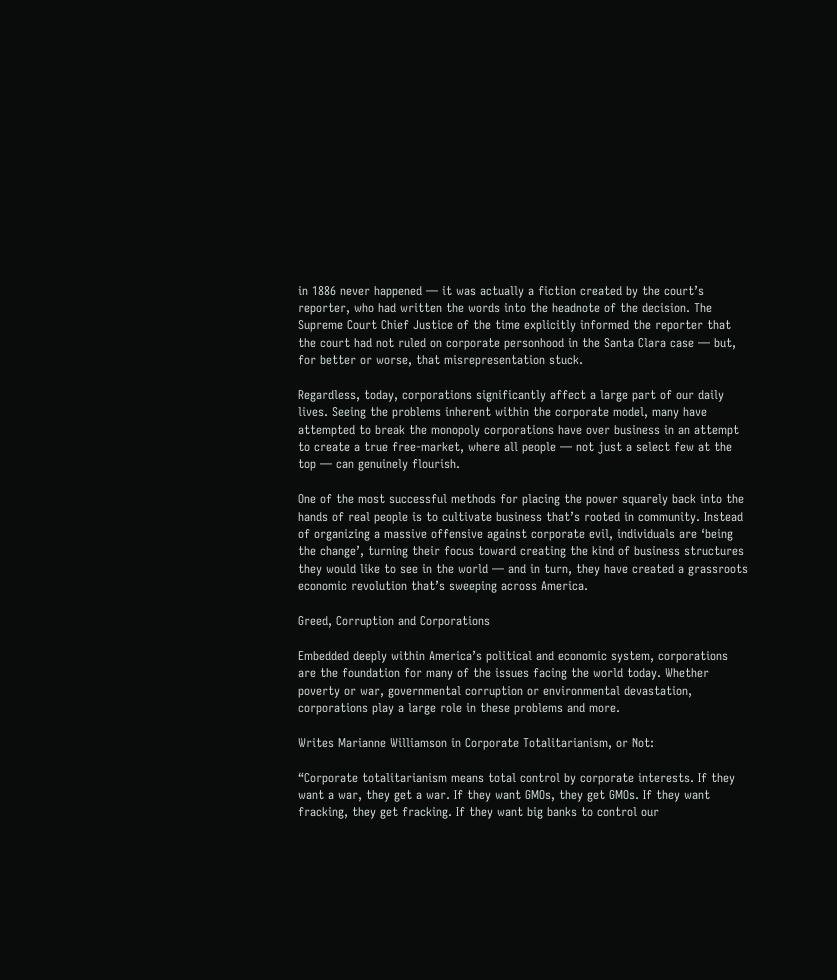in 1886 never happened — it was actually a fiction created by the court’s reporter, who had written the words into the headnote of the decision. The Supreme Court Chief Justice of the time explicitly informed the reporter that the court had not ruled on corporate personhood in the Santa Clara case — but, for better or worse, that misrepresentation stuck.

Regardless, today, corporations significantly affect a large part of our daily lives. Seeing the problems inherent within the corporate model, many have attempted to break the monopoly corporations have over business in an attempt to create a true free-market, where all people — not just a select few at the top — can genuinely flourish.

One of the most successful methods for placing the power squarely back into the hands of real people is to cultivate business that’s rooted in community. Instead of organizing a massive offensive against corporate evil, individuals are ‘being the change’, turning their focus toward creating the kind of business structures they would like to see in the world — and in turn, they have created a grassroots economic revolution that’s sweeping across America.

Greed, Corruption and Corporations

Embedded deeply within America’s political and economic system, corporations are the foundation for many of the issues facing the world today. Whether poverty or war, governmental corruption or environmental devastation, corporations play a large role in these problems and more.

Writes Marianne Williamson in Corporate Totalitarianism, or Not:

“Corporate totalitarianism means total control by corporate interests. If they want a war, they get a war. If they want GMOs, they get GMOs. If they want fracking, they get fracking. If they want big banks to control our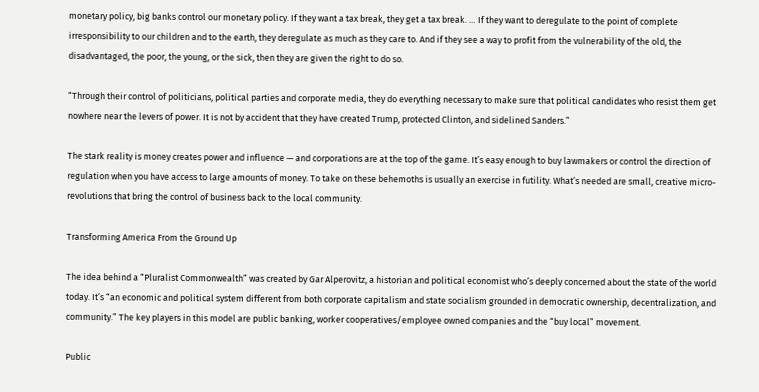monetary policy, big banks control our monetary policy. If they want a tax break, they get a tax break. … If they want to deregulate to the point of complete irresponsibility to our children and to the earth, they deregulate as much as they care to. And if they see a way to profit from the vulnerability of the old, the disadvantaged, the poor, the young, or the sick, then they are given the right to do so.

“Through their control of politicians, political parties and corporate media, they do everything necessary to make sure that political candidates who resist them get nowhere near the levers of power. It is not by accident that they have created Trump, protected Clinton, and sidelined Sanders.”

The stark reality is money creates power and influence — and corporations are at the top of the game. It’s easy enough to buy lawmakers or control the direction of regulation when you have access to large amounts of money. To take on these behemoths is usually an exercise in futility. What’s needed are small, creative micro-revolutions that bring the control of business back to the local community.

Transforming America From the Ground Up

The idea behind a “Pluralist Commonwealth” was created by Gar Alperovitz, a historian and political economist who’s deeply concerned about the state of the world today. It’s “an economic and political system different from both corporate capitalism and state socialism grounded in democratic ownership, decentralization, and community.” The key players in this model are public banking, worker cooperatives/employee owned companies and the “buy local” movement.

Public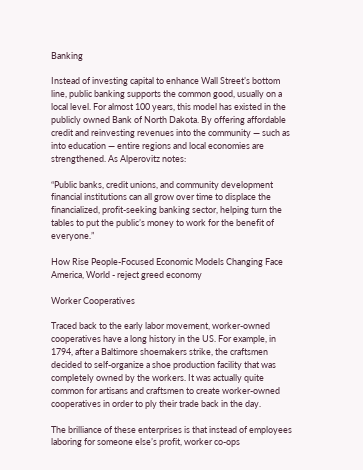Banking

Instead of investing capital to enhance Wall Street’s bottom line, public banking supports the common good, usually on a local level. For almost 100 years, this model has existed in the publicly owned Bank of North Dakota. By offering affordable credit and reinvesting revenues into the community — such as into education — entire regions and local economies are strengthened. As Alperovitz notes:

“Public banks, credit unions, and community development financial institutions can all grow over time to displace the financialized, profit-seeking banking sector, helping turn the tables to put the public’s money to work for the benefit of everyone.”

How Rise People-Focused Economic Models Changing Face America, World - reject greed economy

Worker Cooperatives

Traced back to the early labor movement, worker-owned cooperatives have a long history in the US. For example, in 1794, after a Baltimore shoemakers strike, the craftsmen decided to self-organize a shoe production facility that was completely owned by the workers. It was actually quite common for artisans and craftsmen to create worker-owned cooperatives in order to ply their trade back in the day.

The brilliance of these enterprises is that instead of employees laboring for someone else’s profit, worker co-ops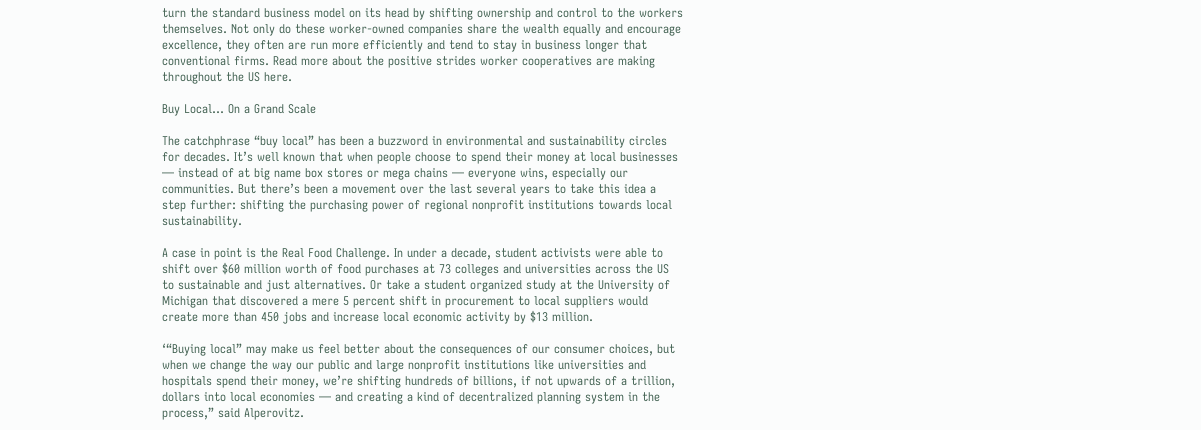turn the standard business model on its head by shifting ownership and control to the workers themselves. Not only do these worker-owned companies share the wealth equally and encourage excellence, they often are run more efficiently and tend to stay in business longer that conventional firms. Read more about the positive strides worker cooperatives are making throughout the US here.

Buy Local… On a Grand Scale

The catchphrase “buy local” has been a buzzword in environmental and sustainability circles for decades. It’s well known that when people choose to spend their money at local businesses — instead of at big name box stores or mega chains — everyone wins, especially our communities. But there’s been a movement over the last several years to take this idea a step further: shifting the purchasing power of regional nonprofit institutions towards local sustainability.

A case in point is the Real Food Challenge. In under a decade, student activists were able to shift over $60 million worth of food purchases at 73 colleges and universities across the US to sustainable and just alternatives. Or take a student organized study at the University of Michigan that discovered a mere 5 percent shift in procurement to local suppliers would create more than 450 jobs and increase local economic activity by $13 million.

‘“Buying local” may make us feel better about the consequences of our consumer choices, but when we change the way our public and large nonprofit institutions like universities and hospitals spend their money, we’re shifting hundreds of billions, if not upwards of a trillion, dollars into local economies — and creating a kind of decentralized planning system in the process,” said Alperovitz.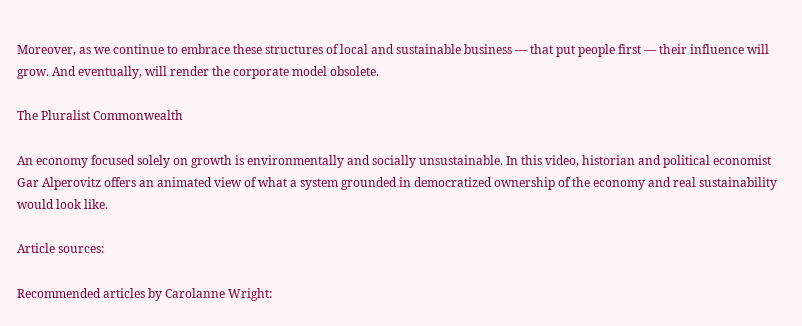Moreover, as we continue to embrace these structures of local and sustainable business — that put people first — their influence will grow. And eventually, will render the corporate model obsolete.

The Pluralist Commonwealth

An economy focused solely on growth is environmentally and socially unsustainable. In this video, historian and political economist Gar Alperovitz offers an animated view of what a system grounded in democratized ownership of the economy and real sustainability would look like.

Article sources:

Recommended articles by Carolanne Wright: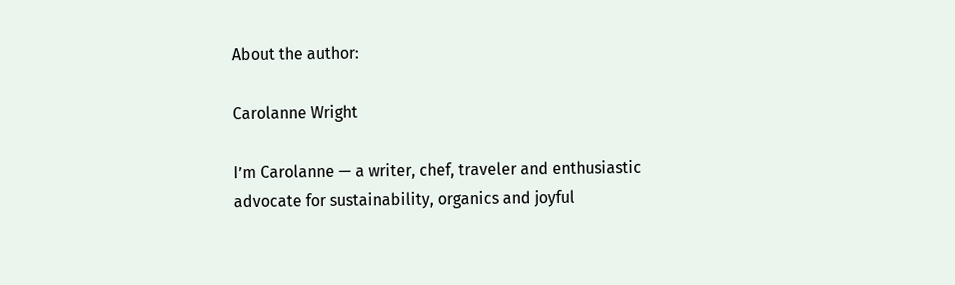About the author:

Carolanne Wright

I’m Carolanne — a writer, chef, traveler and enthusiastic advocate for sustainability, organics and joyful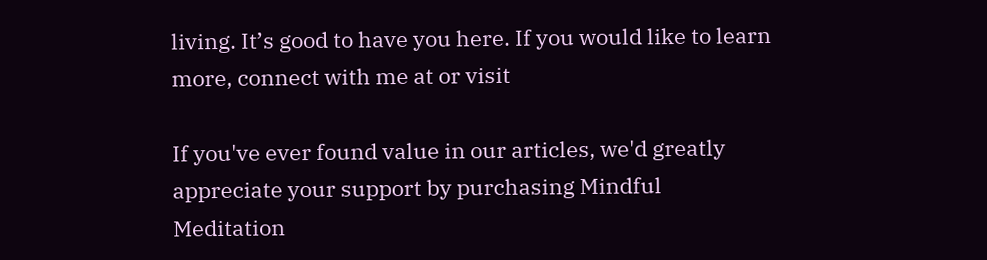living. It’s good to have you here. If you would like to learn more, connect with me at or visit

If you've ever found value in our articles, we'd greatly appreciate your support by purchasing Mindful Meditation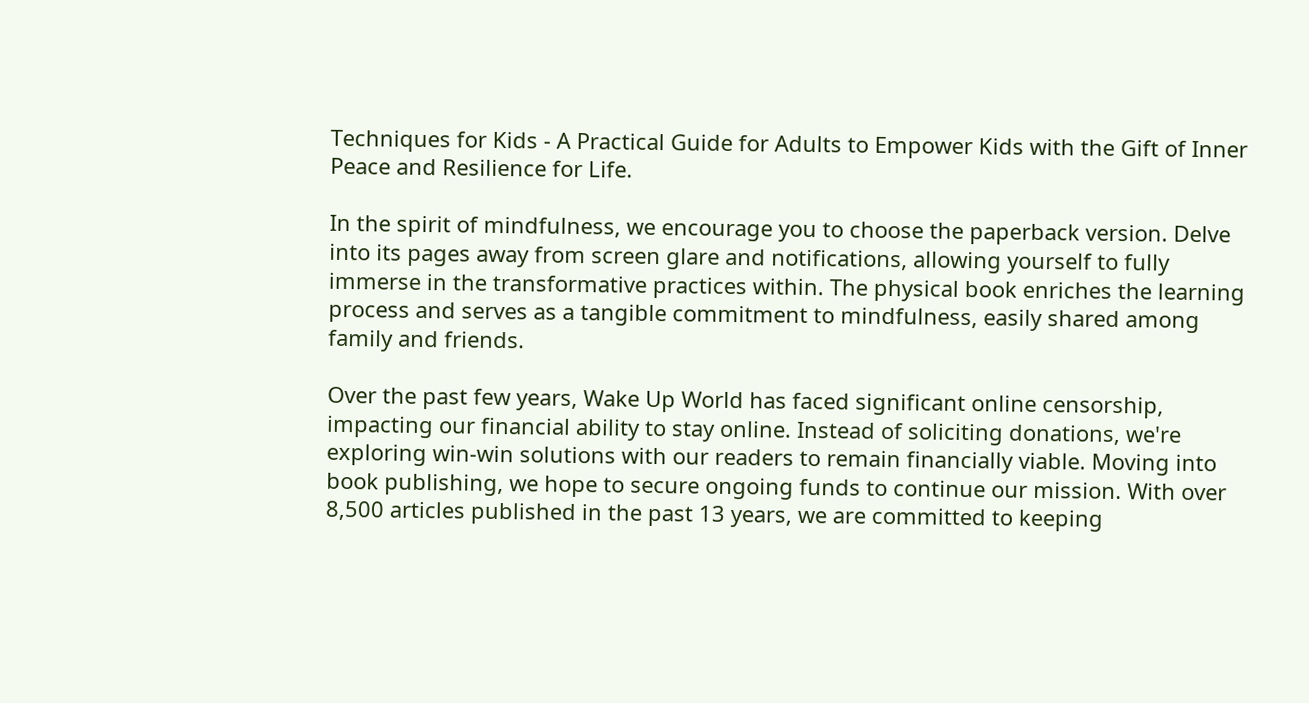Techniques for Kids - A Practical Guide for Adults to Empower Kids with the Gift of Inner Peace and Resilience for Life.

In the spirit of mindfulness, we encourage you to choose the paperback version. Delve into its pages away from screen glare and notifications, allowing yourself to fully immerse in the transformative practices within. The physical book enriches the learning process and serves as a tangible commitment to mindfulness, easily shared among family and friends.

Over the past few years, Wake Up World has faced significant online censorship, impacting our financial ability to stay online. Instead of soliciting donations, we're exploring win-win solutions with our readers to remain financially viable. Moving into book publishing, we hope to secure ongoing funds to continue our mission. With over 8,500 articles published in the past 13 years, we are committed to keeping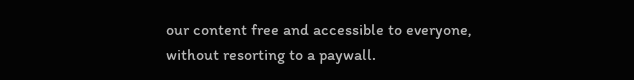our content free and accessible to everyone, without resorting to a paywall.